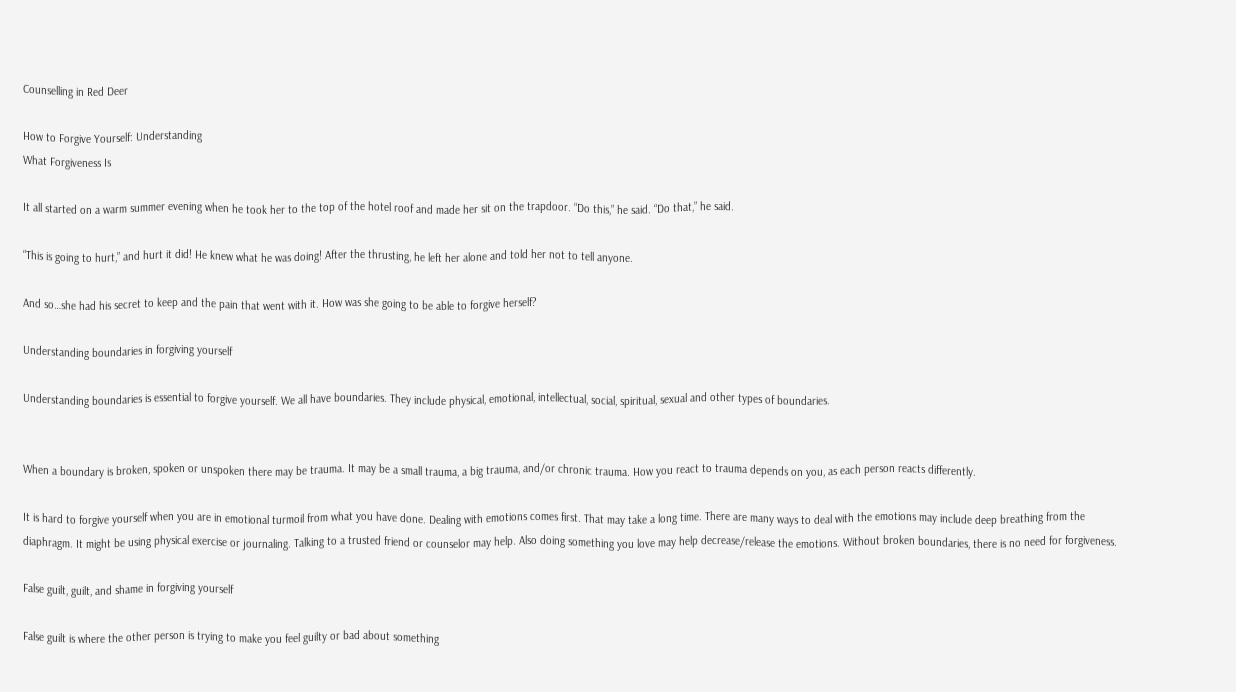Counselling in Red Deer

How to Forgive Yourself: Understanding
What Forgiveness Is

It all started on a warm summer evening when he took her to the top of the hotel roof and made her sit on the trapdoor. “Do this,” he said. “Do that,” he said.

“This is going to hurt,” and hurt it did! He knew what he was doing! After the thrusting, he left her alone and told her not to tell anyone.

And so…she had his secret to keep and the pain that went with it. How was she going to be able to forgive herself?

Understanding boundaries in forgiving yourself

Understanding boundaries is essential to forgive yourself. We all have boundaries. They include physical, emotional, intellectual, social, spiritual, sexual and other types of boundaries.


When a boundary is broken, spoken or unspoken there may be trauma. It may be a small trauma, a big trauma, and/or chronic trauma. How you react to trauma depends on you, as each person reacts differently.

It is hard to forgive yourself when you are in emotional turmoil from what you have done. Dealing with emotions comes first. That may take a long time. There are many ways to deal with the emotions may include deep breathing from the diaphragm. It might be using physical exercise or journaling. Talking to a trusted friend or counselor may help. Also doing something you love may help decrease/release the emotions. Without broken boundaries, there is no need for forgiveness.

False guilt, guilt, and shame in forgiving yourself

False guilt is where the other person is trying to make you feel guilty or bad about something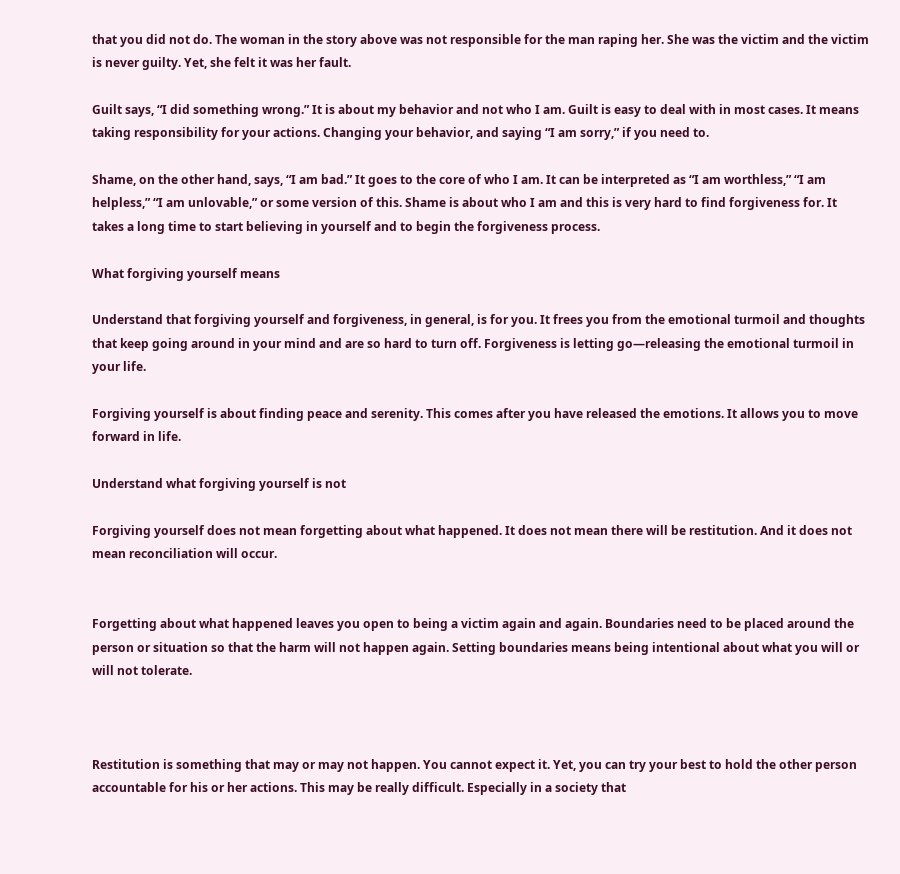that you did not do. The woman in the story above was not responsible for the man raping her. She was the victim and the victim is never guilty. Yet, she felt it was her fault.

Guilt says, “I did something wrong.” It is about my behavior and not who I am. Guilt is easy to deal with in most cases. It means taking responsibility for your actions. Changing your behavior, and saying “I am sorry,” if you need to.

Shame, on the other hand, says, “I am bad.” It goes to the core of who I am. It can be interpreted as “I am worthless,” “I am helpless,” “I am unlovable,” or some version of this. Shame is about who I am and this is very hard to find forgiveness for. It takes a long time to start believing in yourself and to begin the forgiveness process.

What forgiving yourself means

Understand that forgiving yourself and forgiveness, in general, is for you. It frees you from the emotional turmoil and thoughts that keep going around in your mind and are so hard to turn off. Forgiveness is letting go—releasing the emotional turmoil in your life.

Forgiving yourself is about finding peace and serenity. This comes after you have released the emotions. It allows you to move forward in life.

Understand what forgiving yourself is not

Forgiving yourself does not mean forgetting about what happened. It does not mean there will be restitution. And it does not mean reconciliation will occur.


Forgetting about what happened leaves you open to being a victim again and again. Boundaries need to be placed around the person or situation so that the harm will not happen again. Setting boundaries means being intentional about what you will or will not tolerate.



Restitution is something that may or may not happen. You cannot expect it. Yet, you can try your best to hold the other person accountable for his or her actions. This may be really difficult. Especially in a society that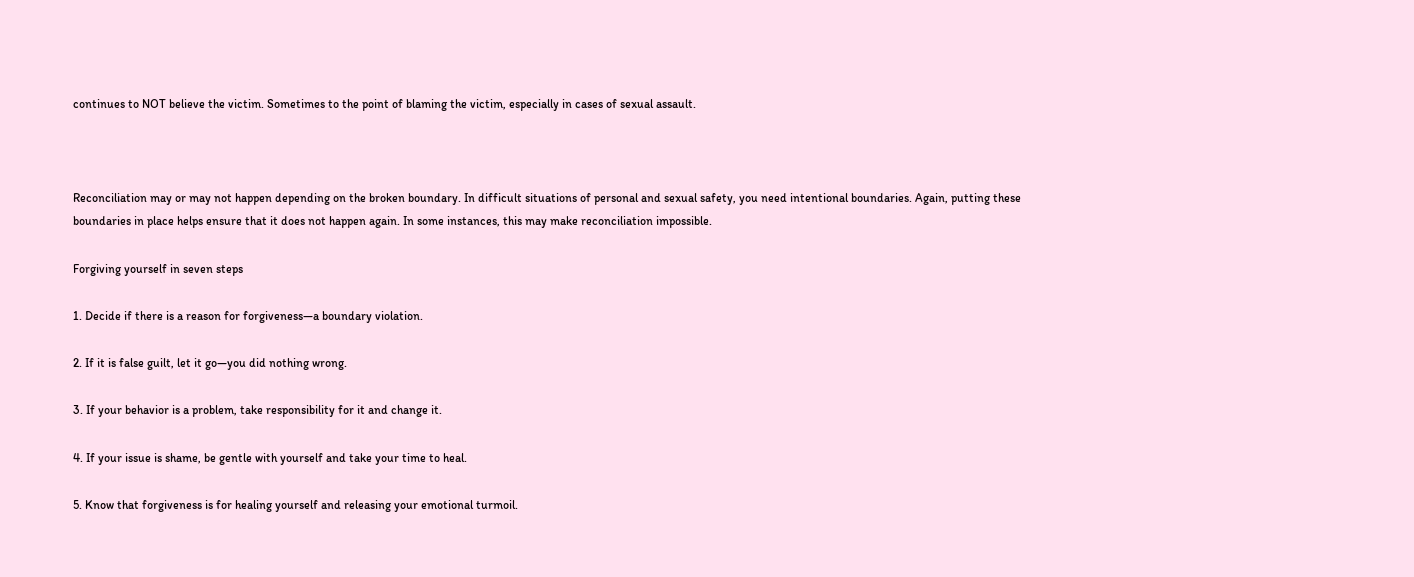continues to NOT believe the victim. Sometimes to the point of blaming the victim, especially in cases of sexual assault.



Reconciliation may or may not happen depending on the broken boundary. In difficult situations of personal and sexual safety, you need intentional boundaries. Again, putting these boundaries in place helps ensure that it does not happen again. In some instances, this may make reconciliation impossible.

Forgiving yourself in seven steps

1. Decide if there is a reason for forgiveness—a boundary violation.

2. If it is false guilt, let it go—you did nothing wrong.

3. If your behavior is a problem, take responsibility for it and change it.

4. If your issue is shame, be gentle with yourself and take your time to heal.

5. Know that forgiveness is for healing yourself and releasing your emotional turmoil.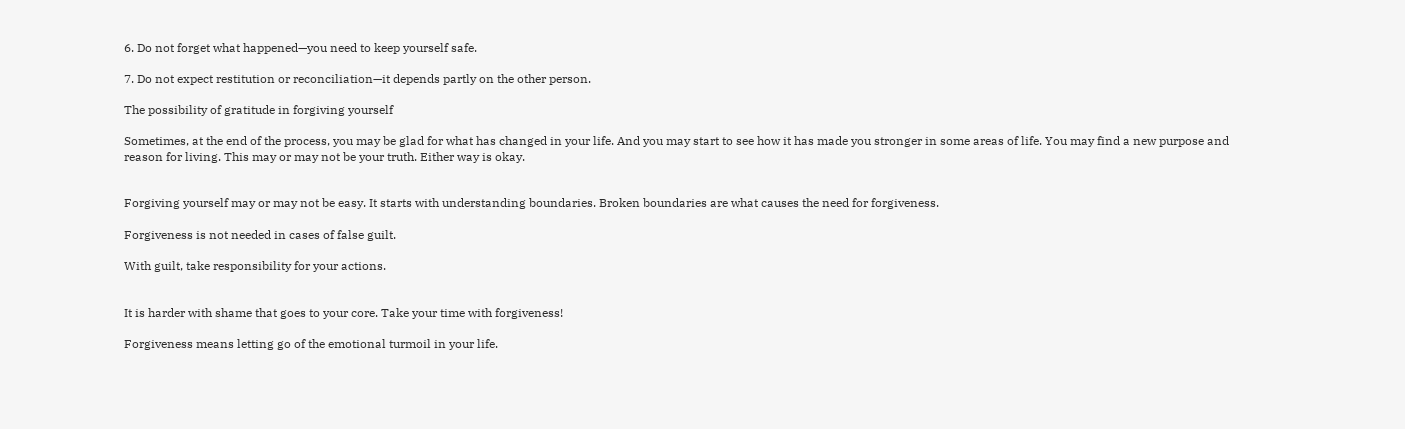6. Do not forget what happened—you need to keep yourself safe.

7. Do not expect restitution or reconciliation—it depends partly on the other person.

The possibility of gratitude in forgiving yourself

Sometimes, at the end of the process, you may be glad for what has changed in your life. And you may start to see how it has made you stronger in some areas of life. You may find a new purpose and reason for living. This may or may not be your truth. Either way is okay.


Forgiving yourself may or may not be easy. It starts with understanding boundaries. Broken boundaries are what causes the need for forgiveness.

Forgiveness is not needed in cases of false guilt.

With guilt, take responsibility for your actions.


It is harder with shame that goes to your core. Take your time with forgiveness!

Forgiveness means letting go of the emotional turmoil in your life.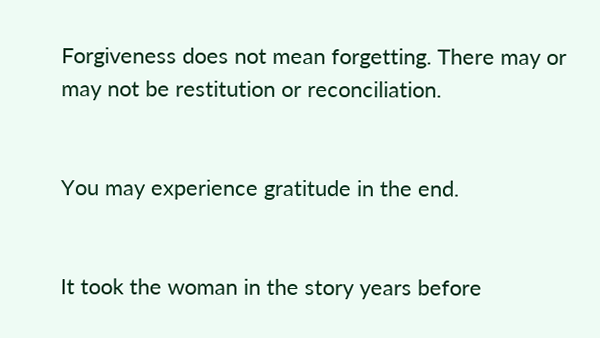Forgiveness does not mean forgetting. There may or may not be restitution or reconciliation.


You may experience gratitude in the end.


It took the woman in the story years before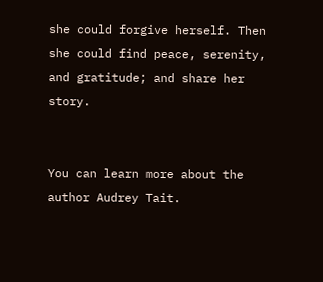she could forgive herself. Then she could find peace, serenity, and gratitude; and share her story.


You can learn more about the author Audrey Tait.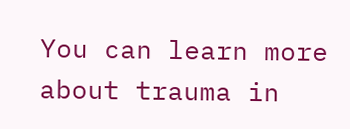You can learn more about trauma in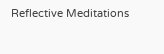Reflective Meditations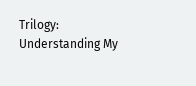Trilogy: Understanding My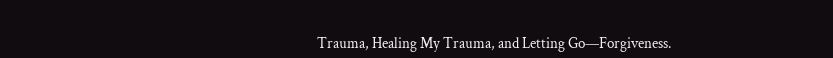Trauma, Healing My Trauma, and Letting Go—Forgiveness.